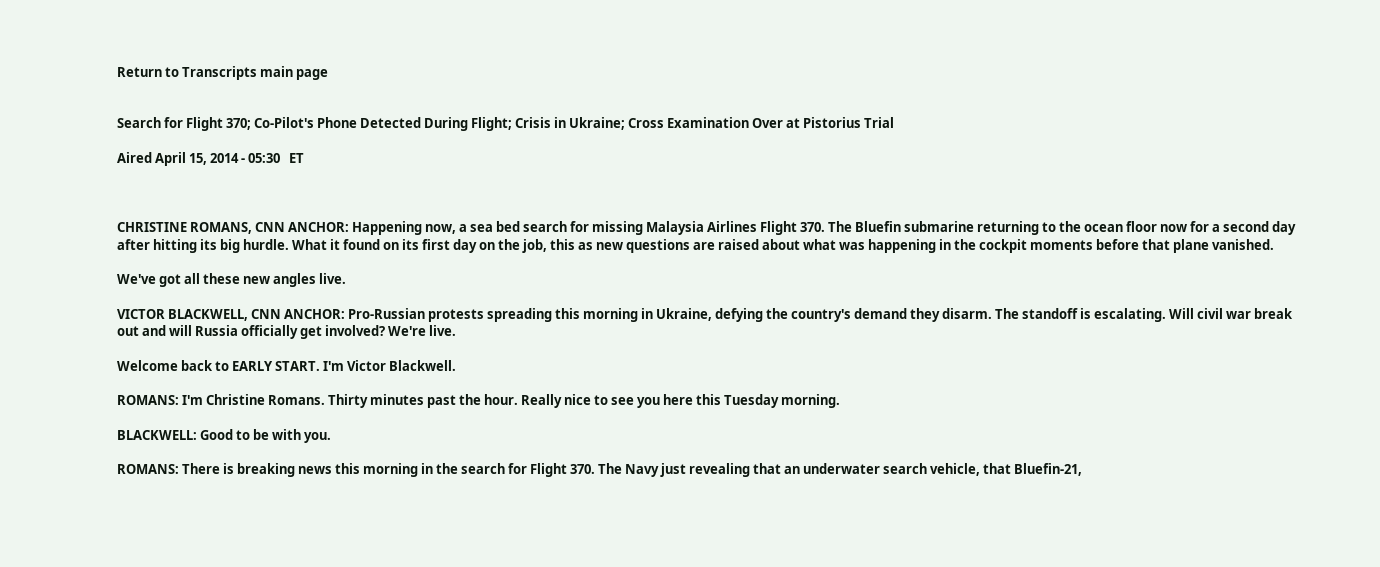Return to Transcripts main page


Search for Flight 370; Co-Pilot's Phone Detected During Flight; Crisis in Ukraine; Cross Examination Over at Pistorius Trial

Aired April 15, 2014 - 05:30   ET



CHRISTINE ROMANS, CNN ANCHOR: Happening now, a sea bed search for missing Malaysia Airlines Flight 370. The Bluefin submarine returning to the ocean floor now for a second day after hitting its big hurdle. What it found on its first day on the job, this as new questions are raised about what was happening in the cockpit moments before that plane vanished.

We've got all these new angles live.

VICTOR BLACKWELL, CNN ANCHOR: Pro-Russian protests spreading this morning in Ukraine, defying the country's demand they disarm. The standoff is escalating. Will civil war break out and will Russia officially get involved? We're live.

Welcome back to EARLY START. I'm Victor Blackwell.

ROMANS: I'm Christine Romans. Thirty minutes past the hour. Really nice to see you here this Tuesday morning.

BLACKWELL: Good to be with you.

ROMANS: There is breaking news this morning in the search for Flight 370. The Navy just revealing that an underwater search vehicle, that Bluefin-21,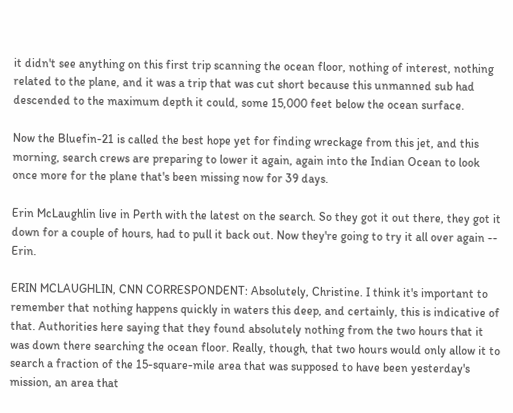it didn't see anything on this first trip scanning the ocean floor, nothing of interest, nothing related to the plane, and it was a trip that was cut short because this unmanned sub had descended to the maximum depth it could, some 15,000 feet below the ocean surface.

Now the Bluefin-21 is called the best hope yet for finding wreckage from this jet, and this morning, search crews are preparing to lower it again, again into the Indian Ocean to look once more for the plane that's been missing now for 39 days.

Erin McLaughlin live in Perth with the latest on the search. So they got it out there, they got it down for a couple of hours, had to pull it back out. Now they're going to try it all over again -- Erin.

ERIN MCLAUGHLIN, CNN CORRESPONDENT: Absolutely, Christine. I think it's important to remember that nothing happens quickly in waters this deep, and certainly, this is indicative of that. Authorities here saying that they found absolutely nothing from the two hours that it was down there searching the ocean floor. Really, though, that two hours would only allow it to search a fraction of the 15-square-mile area that was supposed to have been yesterday's mission, an area that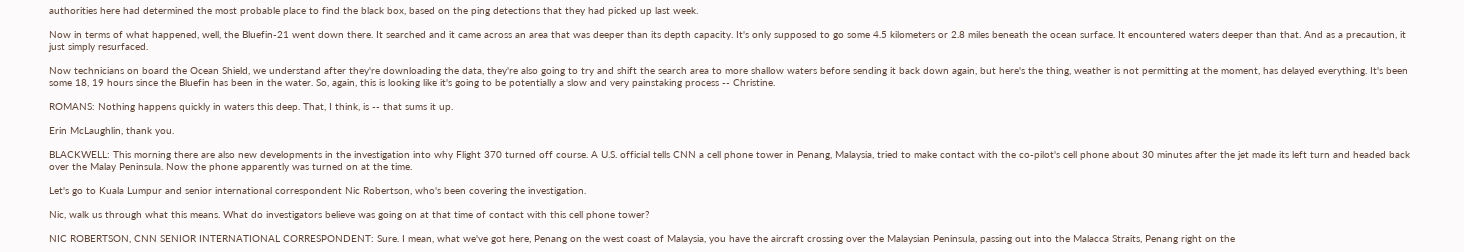authorities here had determined the most probable place to find the black box, based on the ping detections that they had picked up last week.

Now in terms of what happened, well, the Bluefin-21 went down there. It searched and it came across an area that was deeper than its depth capacity. It's only supposed to go some 4.5 kilometers or 2.8 miles beneath the ocean surface. It encountered waters deeper than that. And as a precaution, it just simply resurfaced.

Now technicians on board the Ocean Shield, we understand after they're downloading the data, they're also going to try and shift the search area to more shallow waters before sending it back down again, but here's the thing, weather is not permitting at the moment, has delayed everything. It's been some 18, 19 hours since the Bluefin has been in the water. So, again, this is looking like it's going to be potentially a slow and very painstaking process -- Christine.

ROMANS: Nothing happens quickly in waters this deep. That, I think, is -- that sums it up.

Erin McLaughlin, thank you.

BLACKWELL: This morning there are also new developments in the investigation into why Flight 370 turned off course. A U.S. official tells CNN a cell phone tower in Penang, Malaysia, tried to make contact with the co-pilot's cell phone about 30 minutes after the jet made its left turn and headed back over the Malay Peninsula. Now the phone apparently was turned on at the time.

Let's go to Kuala Lumpur and senior international correspondent Nic Robertson, who's been covering the investigation.

Nic, walk us through what this means. What do investigators believe was going on at that time of contact with this cell phone tower?

NIC ROBERTSON, CNN SENIOR INTERNATIONAL CORRESPONDENT: Sure. I mean, what we've got here, Penang on the west coast of Malaysia, you have the aircraft crossing over the Malaysian Peninsula, passing out into the Malacca Straits, Penang right on the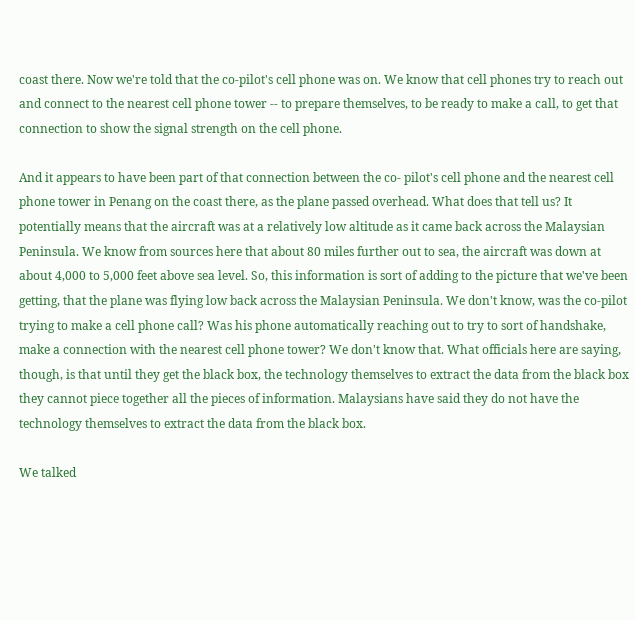coast there. Now we're told that the co-pilot's cell phone was on. We know that cell phones try to reach out and connect to the nearest cell phone tower -- to prepare themselves, to be ready to make a call, to get that connection to show the signal strength on the cell phone.

And it appears to have been part of that connection between the co- pilot's cell phone and the nearest cell phone tower in Penang on the coast there, as the plane passed overhead. What does that tell us? It potentially means that the aircraft was at a relatively low altitude as it came back across the Malaysian Peninsula. We know from sources here that about 80 miles further out to sea, the aircraft was down at about 4,000 to 5,000 feet above sea level. So, this information is sort of adding to the picture that we've been getting, that the plane was flying low back across the Malaysian Peninsula. We don't know, was the co-pilot trying to make a cell phone call? Was his phone automatically reaching out to try to sort of handshake, make a connection with the nearest cell phone tower? We don't know that. What officials here are saying, though, is that until they get the black box, the technology themselves to extract the data from the black box they cannot piece together all the pieces of information. Malaysians have said they do not have the technology themselves to extract the data from the black box.

We talked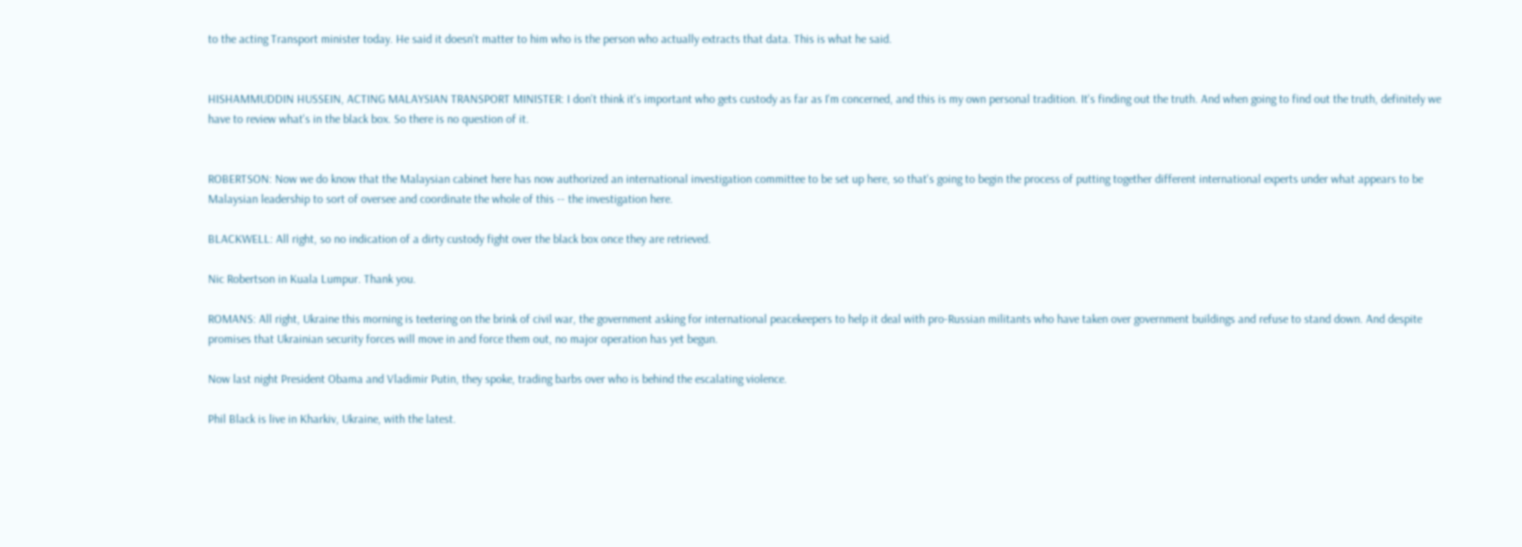to the acting Transport minister today. He said it doesn't matter to him who is the person who actually extracts that data. This is what he said.


HISHAMMUDDIN HUSSEIN, ACTING MALAYSIAN TRANSPORT MINISTER: I don't think it's important who gets custody as far as I'm concerned, and this is my own personal tradition. It's finding out the truth. And when going to find out the truth, definitely we have to review what's in the black box. So there is no question of it.


ROBERTSON: Now we do know that the Malaysian cabinet here has now authorized an international investigation committee to be set up here, so that's going to begin the process of putting together different international experts under what appears to be Malaysian leadership to sort of oversee and coordinate the whole of this -- the investigation here.

BLACKWELL: All right, so no indication of a dirty custody fight over the black box once they are retrieved.

Nic Robertson in Kuala Lumpur. Thank you.

ROMANS: All right, Ukraine this morning is teetering on the brink of civil war, the government asking for international peacekeepers to help it deal with pro-Russian militants who have taken over government buildings and refuse to stand down. And despite promises that Ukrainian security forces will move in and force them out, no major operation has yet begun.

Now last night President Obama and Vladimir Putin, they spoke, trading barbs over who is behind the escalating violence.

Phil Black is live in Kharkiv, Ukraine, with the latest.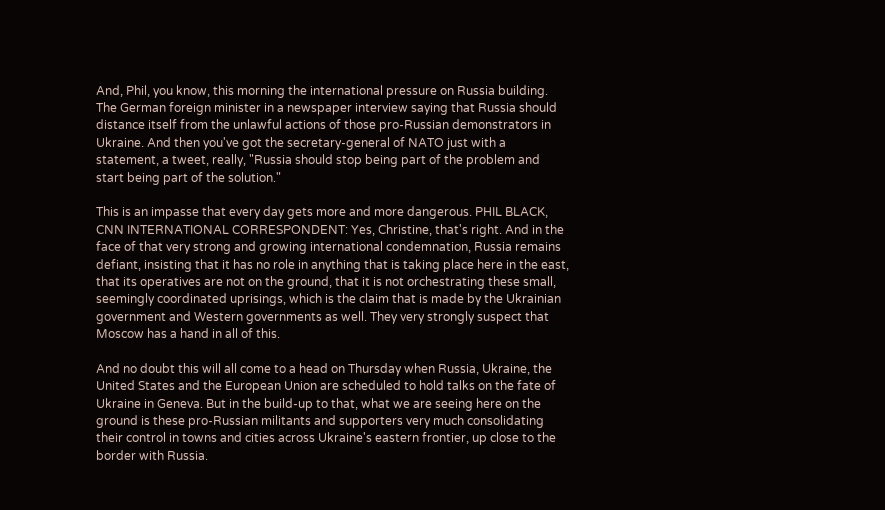And, Phil, you know, this morning the international pressure on Russia building. The German foreign minister in a newspaper interview saying that Russia should distance itself from the unlawful actions of those pro-Russian demonstrators in Ukraine. And then you've got the secretary-general of NATO just with a statement, a tweet, really, "Russia should stop being part of the problem and start being part of the solution."

This is an impasse that every day gets more and more dangerous. PHIL BLACK, CNN INTERNATIONAL CORRESPONDENT: Yes, Christine, that's right. And in the face of that very strong and growing international condemnation, Russia remains defiant, insisting that it has no role in anything that is taking place here in the east, that its operatives are not on the ground, that it is not orchestrating these small, seemingly coordinated uprisings, which is the claim that is made by the Ukrainian government and Western governments as well. They very strongly suspect that Moscow has a hand in all of this.

And no doubt this will all come to a head on Thursday when Russia, Ukraine, the United States and the European Union are scheduled to hold talks on the fate of Ukraine in Geneva. But in the build-up to that, what we are seeing here on the ground is these pro-Russian militants and supporters very much consolidating their control in towns and cities across Ukraine's eastern frontier, up close to the border with Russia.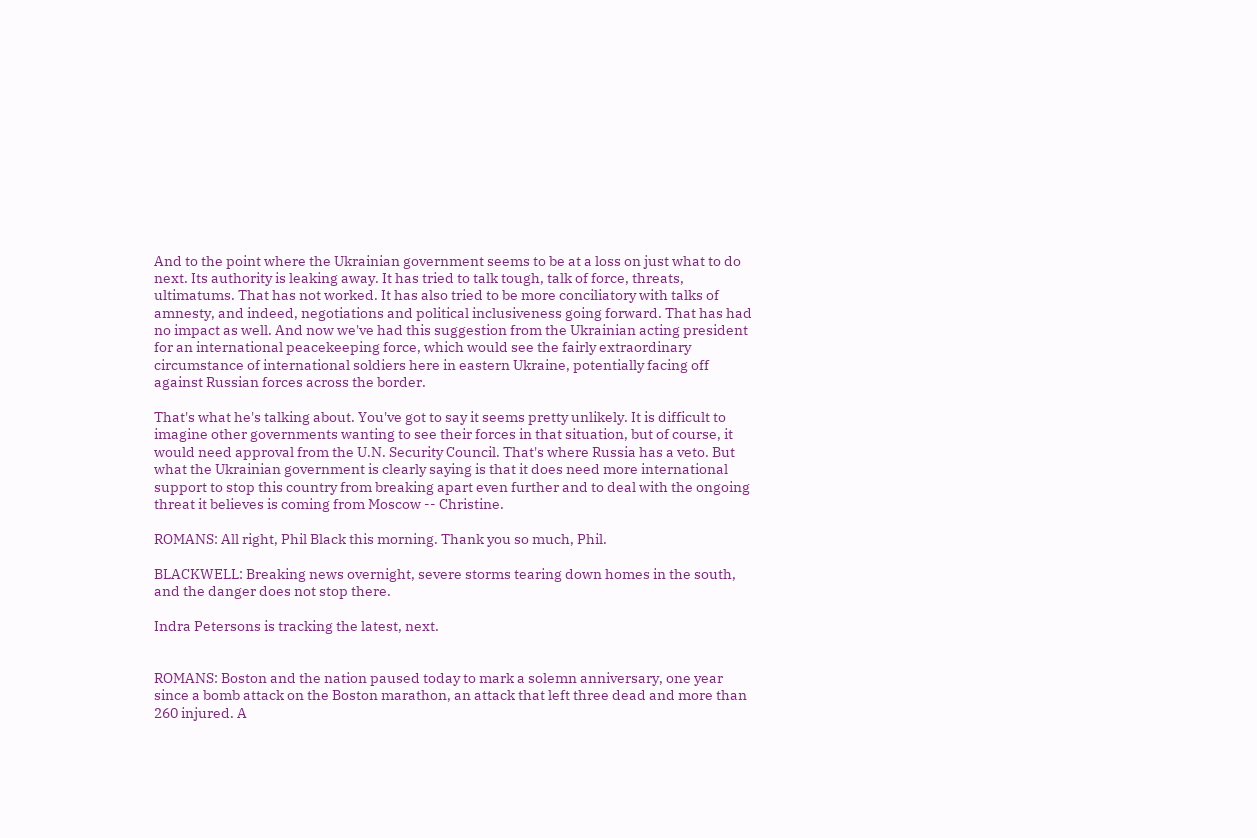And to the point where the Ukrainian government seems to be at a loss on just what to do next. Its authority is leaking away. It has tried to talk tough, talk of force, threats, ultimatums. That has not worked. It has also tried to be more conciliatory with talks of amnesty, and indeed, negotiations and political inclusiveness going forward. That has had no impact as well. And now we've had this suggestion from the Ukrainian acting president for an international peacekeeping force, which would see the fairly extraordinary circumstance of international soldiers here in eastern Ukraine, potentially facing off against Russian forces across the border.

That's what he's talking about. You've got to say it seems pretty unlikely. It is difficult to imagine other governments wanting to see their forces in that situation, but of course, it would need approval from the U.N. Security Council. That's where Russia has a veto. But what the Ukrainian government is clearly saying is that it does need more international support to stop this country from breaking apart even further and to deal with the ongoing threat it believes is coming from Moscow -- Christine.

ROMANS: All right, Phil Black this morning. Thank you so much, Phil.

BLACKWELL: Breaking news overnight, severe storms tearing down homes in the south, and the danger does not stop there.

Indra Petersons is tracking the latest, next.


ROMANS: Boston and the nation paused today to mark a solemn anniversary, one year since a bomb attack on the Boston marathon, an attack that left three dead and more than 260 injured. A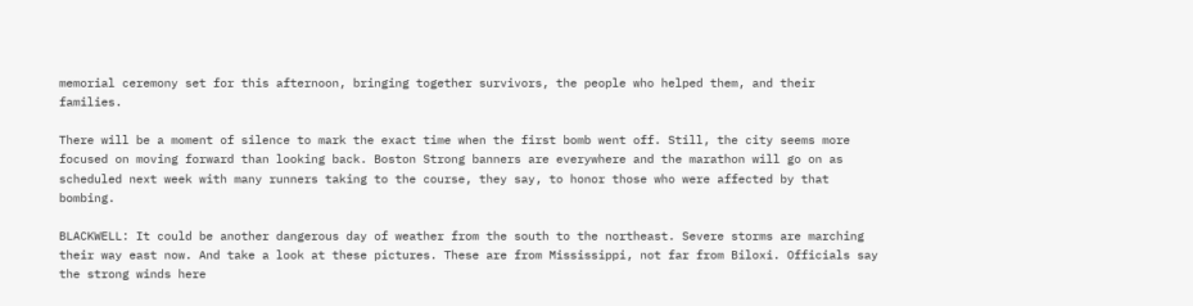memorial ceremony set for this afternoon, bringing together survivors, the people who helped them, and their families.

There will be a moment of silence to mark the exact time when the first bomb went off. Still, the city seems more focused on moving forward than looking back. Boston Strong banners are everywhere and the marathon will go on as scheduled next week with many runners taking to the course, they say, to honor those who were affected by that bombing.

BLACKWELL: It could be another dangerous day of weather from the south to the northeast. Severe storms are marching their way east now. And take a look at these pictures. These are from Mississippi, not far from Biloxi. Officials say the strong winds here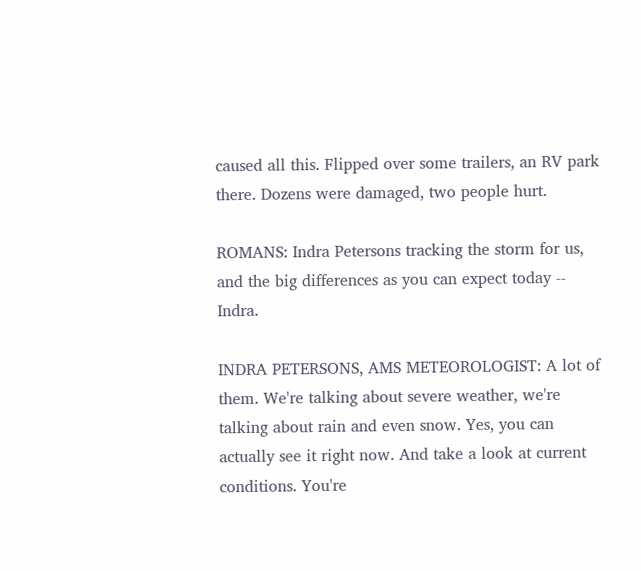caused all this. Flipped over some trailers, an RV park there. Dozens were damaged, two people hurt.

ROMANS: Indra Petersons tracking the storm for us, and the big differences as you can expect today -- Indra.

INDRA PETERSONS, AMS METEOROLOGIST: A lot of them. We're talking about severe weather, we're talking about rain and even snow. Yes, you can actually see it right now. And take a look at current conditions. You're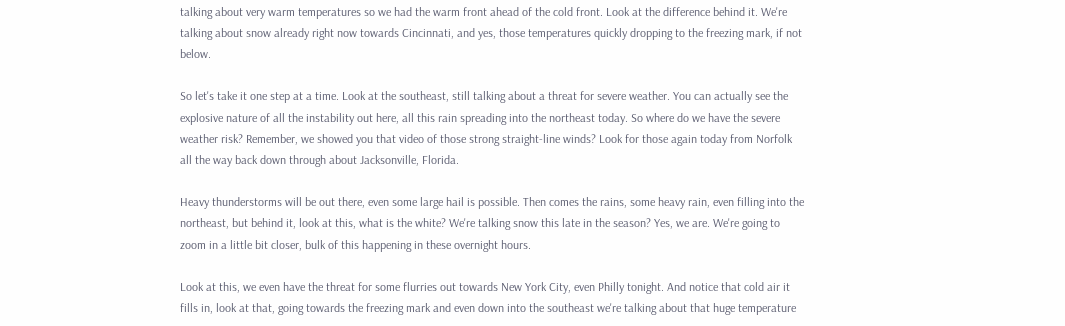talking about very warm temperatures so we had the warm front ahead of the cold front. Look at the difference behind it. We're talking about snow already right now towards Cincinnati, and yes, those temperatures quickly dropping to the freezing mark, if not below.

So let's take it one step at a time. Look at the southeast, still talking about a threat for severe weather. You can actually see the explosive nature of all the instability out here, all this rain spreading into the northeast today. So where do we have the severe weather risk? Remember, we showed you that video of those strong straight-line winds? Look for those again today from Norfolk all the way back down through about Jacksonville, Florida.

Heavy thunderstorms will be out there, even some large hail is possible. Then comes the rains, some heavy rain, even filling into the northeast, but behind it, look at this, what is the white? We're talking snow this late in the season? Yes, we are. We're going to zoom in a little bit closer, bulk of this happening in these overnight hours.

Look at this, we even have the threat for some flurries out towards New York City, even Philly tonight. And notice that cold air it fills in, look at that, going towards the freezing mark and even down into the southeast we're talking about that huge temperature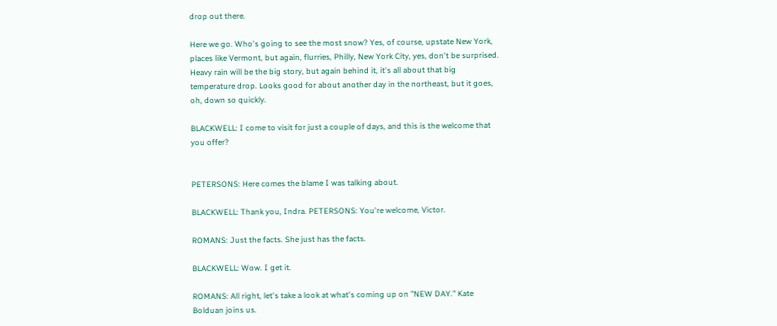drop out there.

Here we go. Who's going to see the most snow? Yes, of course, upstate New York, places like Vermont, but again, flurries, Philly, New York City, yes, don't be surprised. Heavy rain will be the big story, but again behind it, it's all about that big temperature drop. Looks good for about another day in the northeast, but it goes, oh, down so quickly.

BLACKWELL: I come to visit for just a couple of days, and this is the welcome that you offer?


PETERSONS: Here comes the blame I was talking about.

BLACKWELL: Thank you, Indra. PETERSONS: You're welcome, Victor.

ROMANS: Just the facts. She just has the facts.

BLACKWELL: Wow. I get it.

ROMANS: All right, let's take a look at what's coming up on "NEW DAY." Kate Bolduan joins us.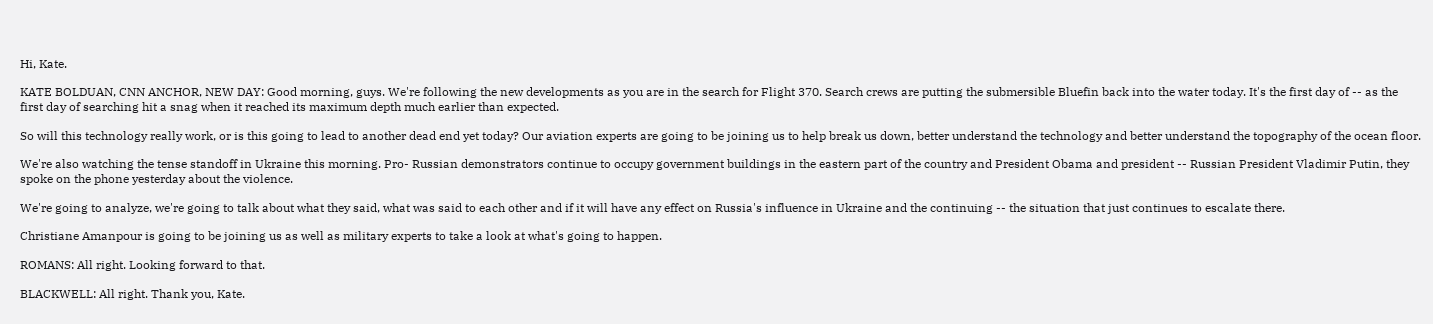Hi, Kate.

KATE BOLDUAN, CNN ANCHOR, NEW DAY: Good morning, guys. We're following the new developments as you are in the search for Flight 370. Search crews are putting the submersible Bluefin back into the water today. It's the first day of -- as the first day of searching hit a snag when it reached its maximum depth much earlier than expected.

So will this technology really work, or is this going to lead to another dead end yet today? Our aviation experts are going to be joining us to help break us down, better understand the technology and better understand the topography of the ocean floor.

We're also watching the tense standoff in Ukraine this morning. Pro- Russian demonstrators continue to occupy government buildings in the eastern part of the country and President Obama and president -- Russian President Vladimir Putin, they spoke on the phone yesterday about the violence.

We're going to analyze, we're going to talk about what they said, what was said to each other and if it will have any effect on Russia's influence in Ukraine and the continuing -- the situation that just continues to escalate there.

Christiane Amanpour is going to be joining us as well as military experts to take a look at what's going to happen.

ROMANS: All right. Looking forward to that.

BLACKWELL: All right. Thank you, Kate.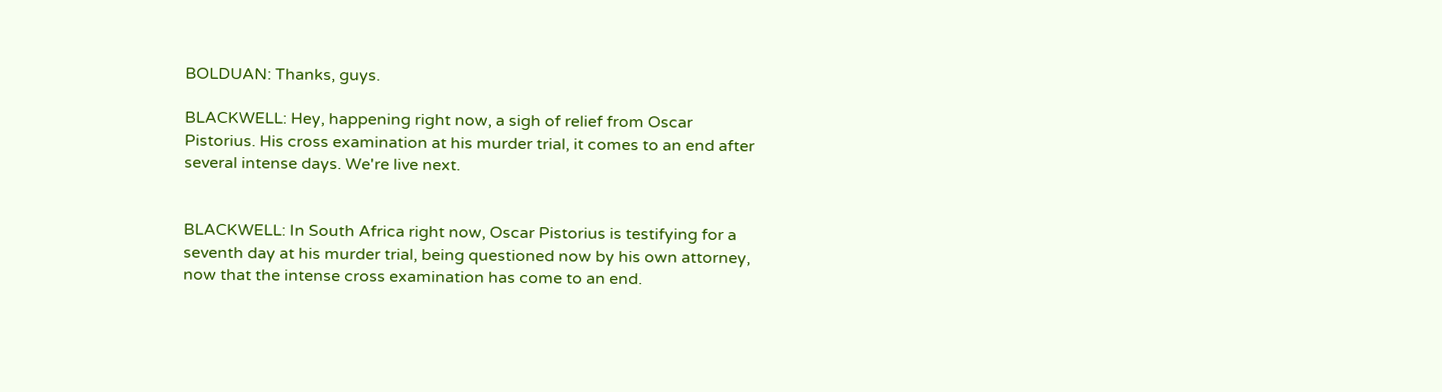BOLDUAN: Thanks, guys.

BLACKWELL: Hey, happening right now, a sigh of relief from Oscar Pistorius. His cross examination at his murder trial, it comes to an end after several intense days. We're live next.


BLACKWELL: In South Africa right now, Oscar Pistorius is testifying for a seventh day at his murder trial, being questioned now by his own attorney, now that the intense cross examination has come to an end.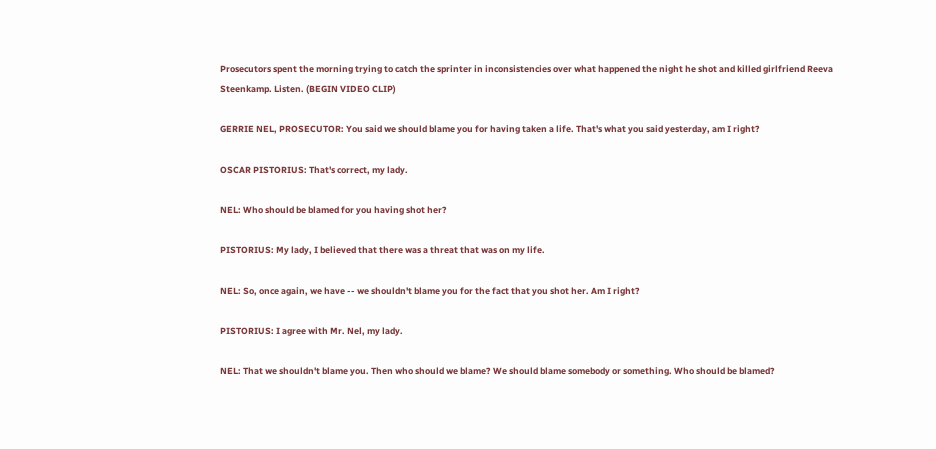Prosecutors spent the morning trying to catch the sprinter in inconsistencies over what happened the night he shot and killed girlfriend Reeva Steenkamp. Listen. (BEGIN VIDEO CLIP)

GERRIE NEL, PROSECUTOR: You said we should blame you for having taken a life. That's what you said yesterday, am I right?

OSCAR PISTORIUS: That's correct, my lady.

NEL: Who should be blamed for you having shot her?

PISTORIUS: My lady, I believed that there was a threat that was on my life.

NEL: So, once again, we have -- we shouldn't blame you for the fact that you shot her. Am I right?

PISTORIUS: I agree with Mr. Nel, my lady.

NEL: That we shouldn't blame you. Then who should we blame? We should blame somebody or something. Who should be blamed?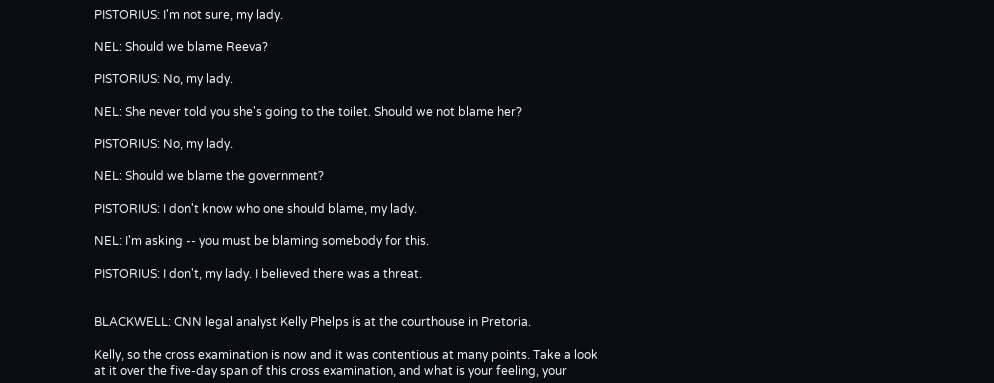PISTORIUS: I'm not sure, my lady.

NEL: Should we blame Reeva?

PISTORIUS: No, my lady.

NEL: She never told you she's going to the toilet. Should we not blame her?

PISTORIUS: No, my lady.

NEL: Should we blame the government?

PISTORIUS: I don't know who one should blame, my lady.

NEL: I'm asking -- you must be blaming somebody for this.

PISTORIUS: I don't, my lady. I believed there was a threat.


BLACKWELL: CNN legal analyst Kelly Phelps is at the courthouse in Pretoria.

Kelly, so the cross examination is now and it was contentious at many points. Take a look at it over the five-day span of this cross examination, and what is your feeling, your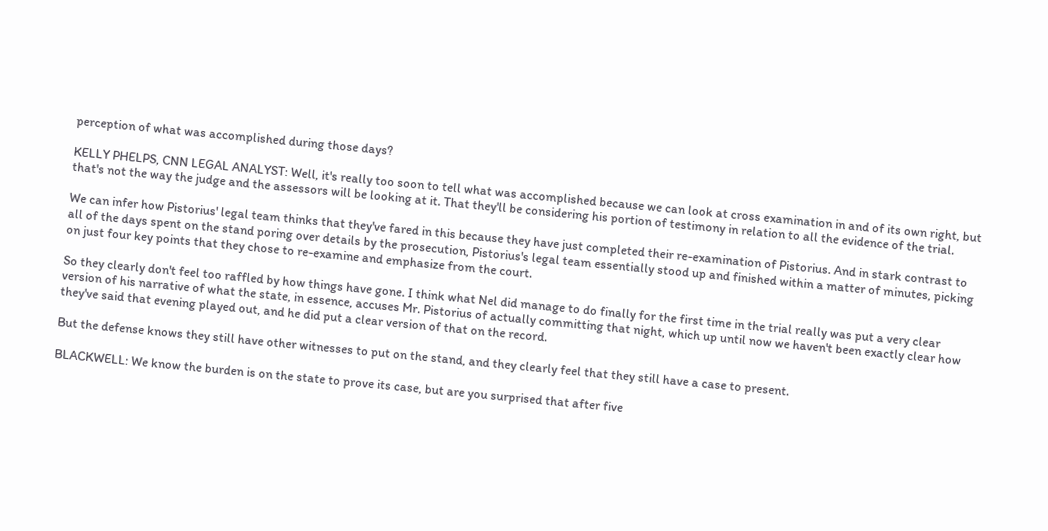perception of what was accomplished during those days?

KELLY PHELPS, CNN LEGAL ANALYST: Well, it's really too soon to tell what was accomplished because we can look at cross examination in and of its own right, but that's not the way the judge and the assessors will be looking at it. That they'll be considering his portion of testimony in relation to all the evidence of the trial.

We can infer how Pistorius' legal team thinks that they've fared in this because they have just completed their re-examination of Pistorius. And in stark contrast to all of the days spent on the stand poring over details by the prosecution, Pistorius's legal team essentially stood up and finished within a matter of minutes, picking on just four key points that they chose to re-examine and emphasize from the court.

So they clearly don't feel too raffled by how things have gone. I think what Nel did manage to do finally for the first time in the trial really was put a very clear version of his narrative of what the state, in essence, accuses Mr. Pistorius of actually committing that night, which up until now we haven't been exactly clear how they've said that evening played out, and he did put a clear version of that on the record.

But the defense knows they still have other witnesses to put on the stand, and they clearly feel that they still have a case to present.

BLACKWELL: We know the burden is on the state to prove its case, but are you surprised that after five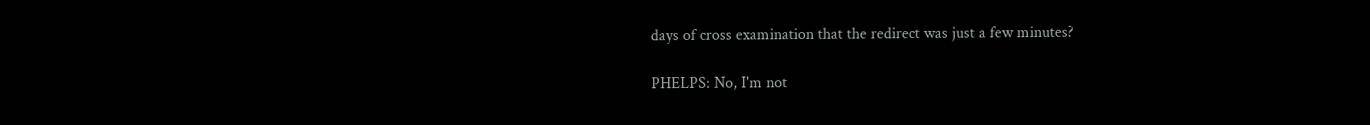days of cross examination that the redirect was just a few minutes?

PHELPS: No, I'm not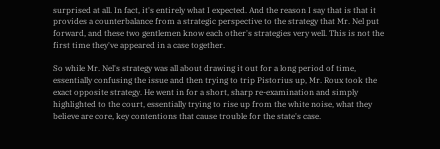surprised at all. In fact, it's entirely what I expected. And the reason I say that is that it provides a counterbalance from a strategic perspective to the strategy that Mr. Nel put forward, and these two gentlemen know each other's strategies very well. This is not the first time they've appeared in a case together.

So while Mr. Nel's strategy was all about drawing it out for a long period of time, essentially confusing the issue and then trying to trip Pistorius up, Mr. Roux took the exact opposite strategy. He went in for a short, sharp re-examination and simply highlighted to the court, essentially trying to rise up from the white noise, what they believe are core, key contentions that cause trouble for the state's case.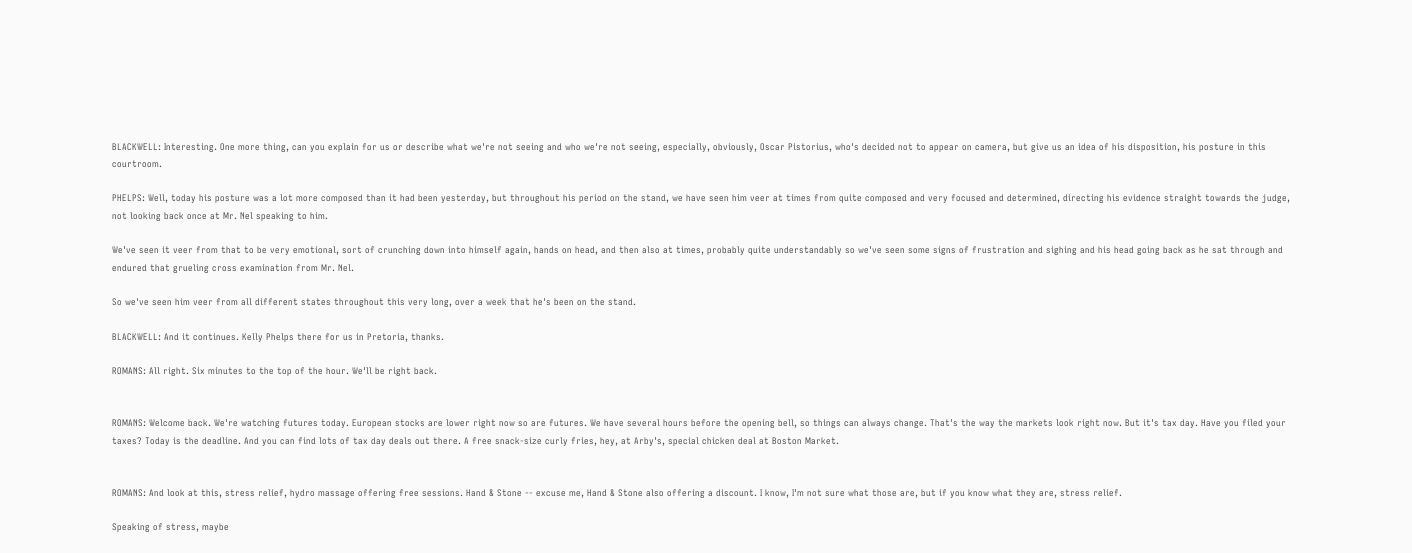BLACKWELL: Interesting. One more thing, can you explain for us or describe what we're not seeing and who we're not seeing, especially, obviously, Oscar Pistorius, who's decided not to appear on camera, but give us an idea of his disposition, his posture in this courtroom.

PHELPS: Well, today his posture was a lot more composed than it had been yesterday, but throughout his period on the stand, we have seen him veer at times from quite composed and very focused and determined, directing his evidence straight towards the judge, not looking back once at Mr. Nel speaking to him.

We've seen it veer from that to be very emotional, sort of crunching down into himself again, hands on head, and then also at times, probably quite understandably so we've seen some signs of frustration and sighing and his head going back as he sat through and endured that grueling cross examination from Mr. Nel.

So we've seen him veer from all different states throughout this very long, over a week that he's been on the stand.

BLACKWELL: And it continues. Kelly Phelps there for us in Pretoria, thanks.

ROMANS: All right. Six minutes to the top of the hour. We'll be right back.


ROMANS: Welcome back. We're watching futures today. European stocks are lower right now so are futures. We have several hours before the opening bell, so things can always change. That's the way the markets look right now. But it's tax day. Have you filed your taxes? Today is the deadline. And you can find lots of tax day deals out there. A free snack-size curly fries, hey, at Arby's, special chicken deal at Boston Market.


ROMANS: And look at this, stress relief, hydro massage offering free sessions. Hand & Stone -- excuse me, Hand & Stone also offering a discount. I know, I'm not sure what those are, but if you know what they are, stress relief.

Speaking of stress, maybe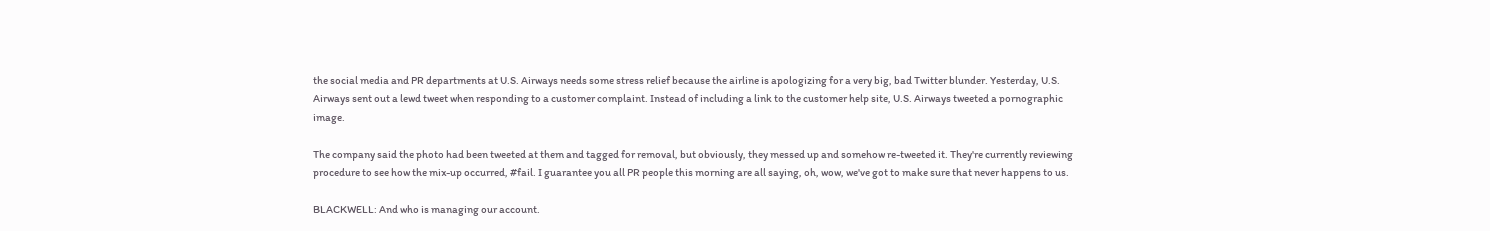the social media and PR departments at U.S. Airways needs some stress relief because the airline is apologizing for a very big, bad Twitter blunder. Yesterday, U.S. Airways sent out a lewd tweet when responding to a customer complaint. Instead of including a link to the customer help site, U.S. Airways tweeted a pornographic image.

The company said the photo had been tweeted at them and tagged for removal, but obviously, they messed up and somehow re-tweeted it. They're currently reviewing procedure to see how the mix-up occurred, #fail. I guarantee you all PR people this morning are all saying, oh, wow, we've got to make sure that never happens to us.

BLACKWELL: And who is managing our account.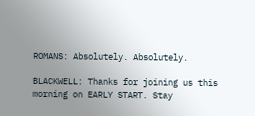ROMANS: Absolutely. Absolutely.

BLACKWELL: Thanks for joining us this morning on EARLY START. Stay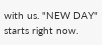with us. "NEW DAY" starts right now.